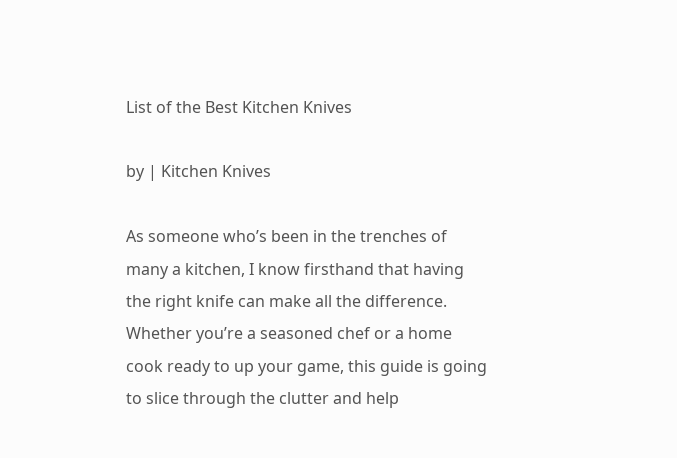List of the Best Kitchen Knives

by | Kitchen Knives

As someone who’s been in the trenches of many a kitchen, I know firsthand that having the right knife can make all the difference. Whether you’re a seasoned chef or a home cook ready to up your game, this guide is going to slice through the clutter and help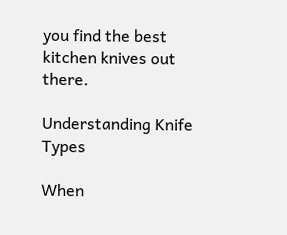you find the best kitchen knives out there.

Understanding Knife Types

When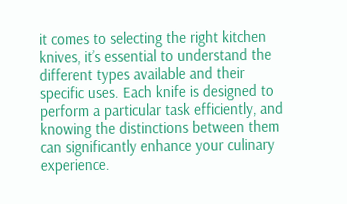it comes to selecting the right kitchen knives, it’s essential to understand the different types available and their specific uses. Each knife is designed to perform a particular task efficiently, and knowing the distinctions between them can significantly enhance your culinary experience.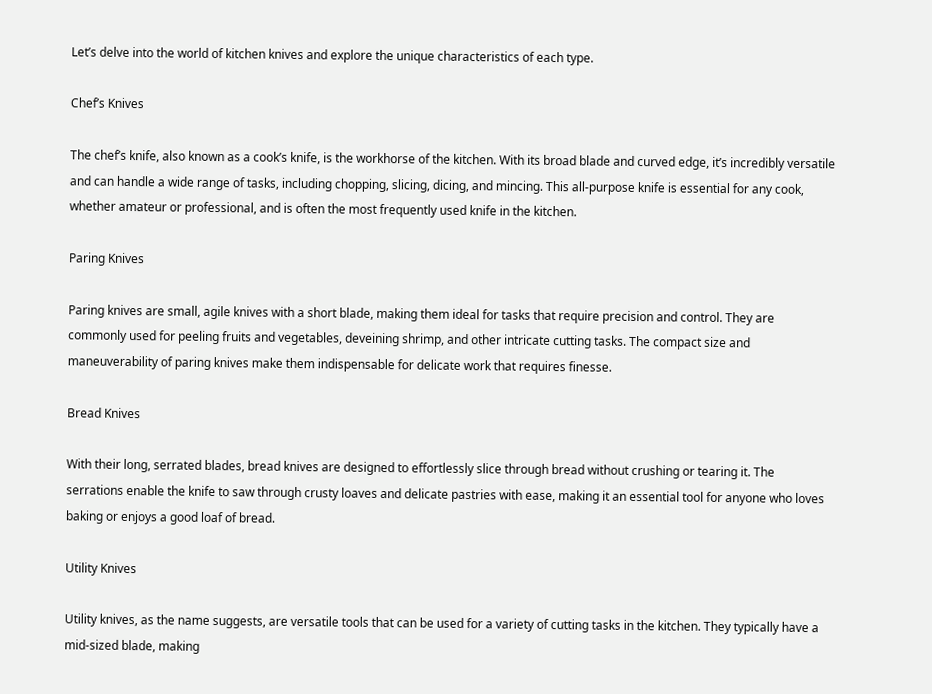Let’s delve into the world of kitchen knives and explore the unique characteristics of each type.

Chef’s Knives

The chef’s knife, also known as a cook’s knife, is the workhorse of the kitchen. With its broad blade and curved edge, it’s incredibly versatile and can handle a wide range of tasks, including chopping, slicing, dicing, and mincing. This all-purpose knife is essential for any cook, whether amateur or professional, and is often the most frequently used knife in the kitchen.

Paring Knives

Paring knives are small, agile knives with a short blade, making them ideal for tasks that require precision and control. They are commonly used for peeling fruits and vegetables, deveining shrimp, and other intricate cutting tasks. The compact size and maneuverability of paring knives make them indispensable for delicate work that requires finesse.

Bread Knives

With their long, serrated blades, bread knives are designed to effortlessly slice through bread without crushing or tearing it. The serrations enable the knife to saw through crusty loaves and delicate pastries with ease, making it an essential tool for anyone who loves baking or enjoys a good loaf of bread.

Utility Knives

Utility knives, as the name suggests, are versatile tools that can be used for a variety of cutting tasks in the kitchen. They typically have a mid-sized blade, making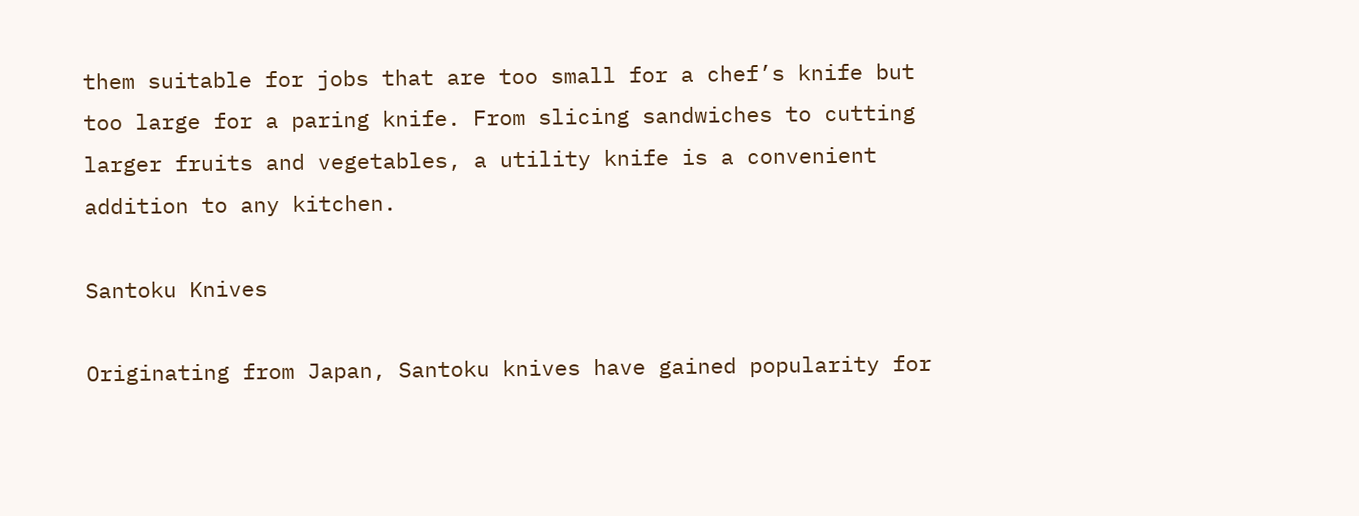them suitable for jobs that are too small for a chef’s knife but too large for a paring knife. From slicing sandwiches to cutting larger fruits and vegetables, a utility knife is a convenient addition to any kitchen.

Santoku Knives

Originating from Japan, Santoku knives have gained popularity for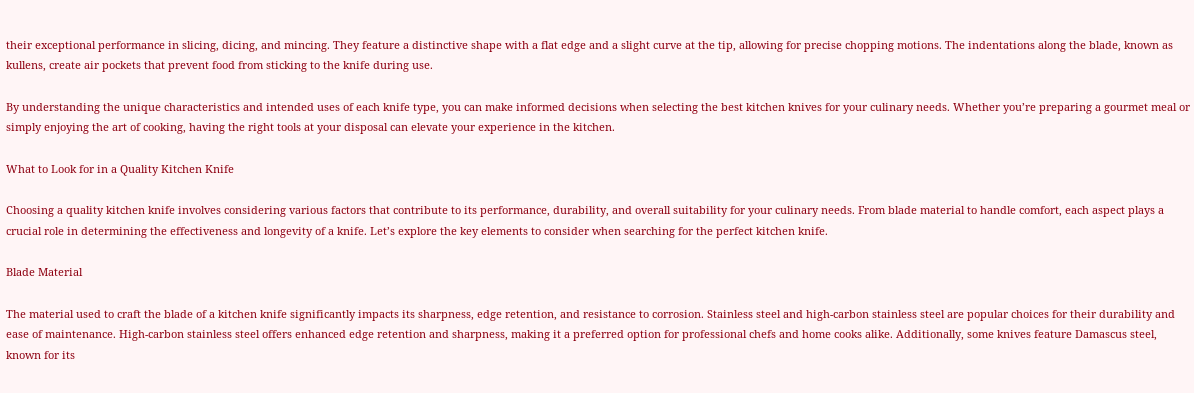their exceptional performance in slicing, dicing, and mincing. They feature a distinctive shape with a flat edge and a slight curve at the tip, allowing for precise chopping motions. The indentations along the blade, known as kullens, create air pockets that prevent food from sticking to the knife during use.

By understanding the unique characteristics and intended uses of each knife type, you can make informed decisions when selecting the best kitchen knives for your culinary needs. Whether you’re preparing a gourmet meal or simply enjoying the art of cooking, having the right tools at your disposal can elevate your experience in the kitchen.

What to Look for in a Quality Kitchen Knife

Choosing a quality kitchen knife involves considering various factors that contribute to its performance, durability, and overall suitability for your culinary needs. From blade material to handle comfort, each aspect plays a crucial role in determining the effectiveness and longevity of a knife. Let’s explore the key elements to consider when searching for the perfect kitchen knife.

Blade Material

The material used to craft the blade of a kitchen knife significantly impacts its sharpness, edge retention, and resistance to corrosion. Stainless steel and high-carbon stainless steel are popular choices for their durability and ease of maintenance. High-carbon stainless steel offers enhanced edge retention and sharpness, making it a preferred option for professional chefs and home cooks alike. Additionally, some knives feature Damascus steel, known for its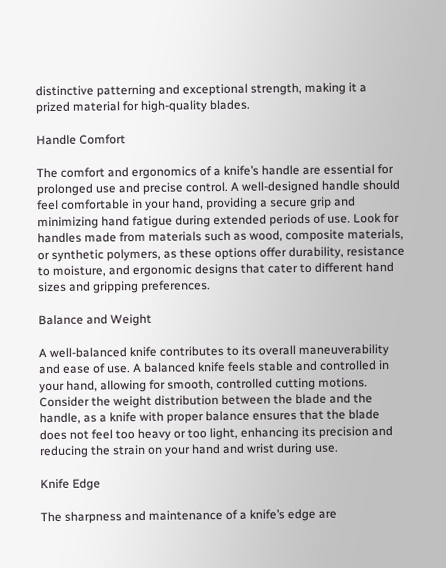distinctive patterning and exceptional strength, making it a prized material for high-quality blades.

Handle Comfort

The comfort and ergonomics of a knife’s handle are essential for prolonged use and precise control. A well-designed handle should feel comfortable in your hand, providing a secure grip and minimizing hand fatigue during extended periods of use. Look for handles made from materials such as wood, composite materials, or synthetic polymers, as these options offer durability, resistance to moisture, and ergonomic designs that cater to different hand sizes and gripping preferences.

Balance and Weight

A well-balanced knife contributes to its overall maneuverability and ease of use. A balanced knife feels stable and controlled in your hand, allowing for smooth, controlled cutting motions. Consider the weight distribution between the blade and the handle, as a knife with proper balance ensures that the blade does not feel too heavy or too light, enhancing its precision and reducing the strain on your hand and wrist during use.

Knife Edge

The sharpness and maintenance of a knife’s edge are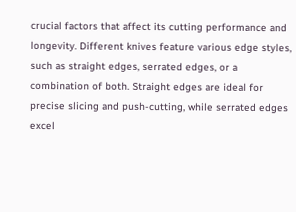crucial factors that affect its cutting performance and longevity. Different knives feature various edge styles, such as straight edges, serrated edges, or a combination of both. Straight edges are ideal for precise slicing and push-cutting, while serrated edges excel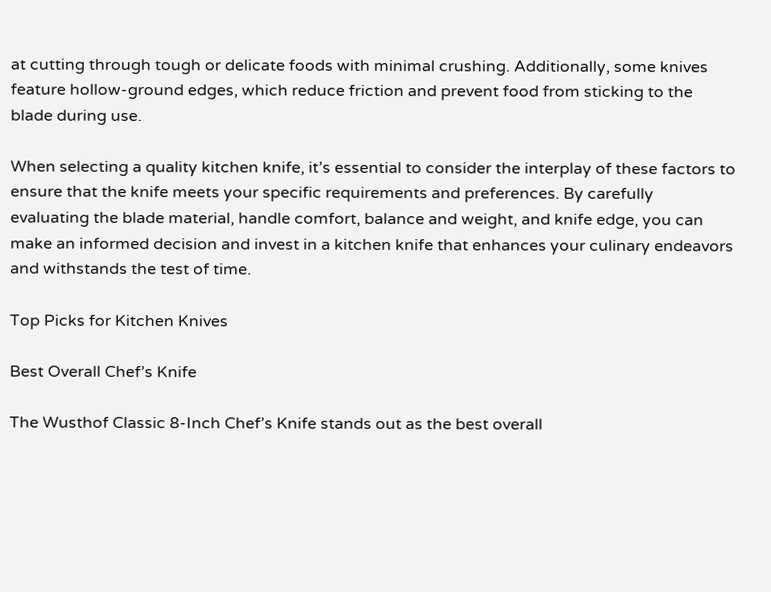at cutting through tough or delicate foods with minimal crushing. Additionally, some knives feature hollow-ground edges, which reduce friction and prevent food from sticking to the blade during use.

When selecting a quality kitchen knife, it’s essential to consider the interplay of these factors to ensure that the knife meets your specific requirements and preferences. By carefully evaluating the blade material, handle comfort, balance and weight, and knife edge, you can make an informed decision and invest in a kitchen knife that enhances your culinary endeavors and withstands the test of time.

Top Picks for Kitchen Knives

Best Overall Chef’s Knife

The Wusthof Classic 8-Inch Chef’s Knife stands out as the best overall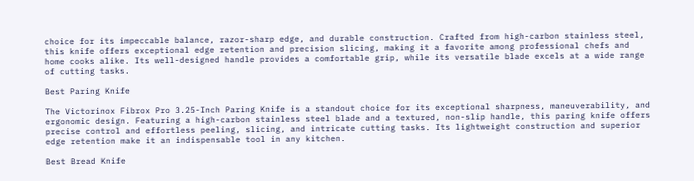choice for its impeccable balance, razor-sharp edge, and durable construction. Crafted from high-carbon stainless steel, this knife offers exceptional edge retention and precision slicing, making it a favorite among professional chefs and home cooks alike. Its well-designed handle provides a comfortable grip, while its versatile blade excels at a wide range of cutting tasks.

Best Paring Knife

The Victorinox Fibrox Pro 3.25-Inch Paring Knife is a standout choice for its exceptional sharpness, maneuverability, and ergonomic design. Featuring a high-carbon stainless steel blade and a textured, non-slip handle, this paring knife offers precise control and effortless peeling, slicing, and intricate cutting tasks. Its lightweight construction and superior edge retention make it an indispensable tool in any kitchen.

Best Bread Knife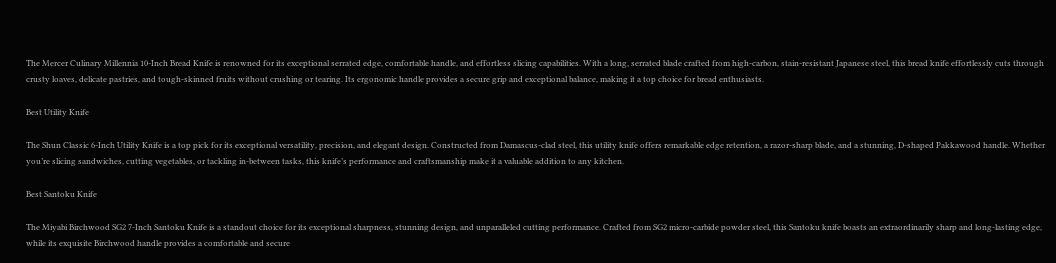The Mercer Culinary Millennia 10-Inch Bread Knife is renowned for its exceptional serrated edge, comfortable handle, and effortless slicing capabilities. With a long, serrated blade crafted from high-carbon, stain-resistant Japanese steel, this bread knife effortlessly cuts through crusty loaves, delicate pastries, and tough-skinned fruits without crushing or tearing. Its ergonomic handle provides a secure grip and exceptional balance, making it a top choice for bread enthusiasts.

Best Utility Knife

The Shun Classic 6-Inch Utility Knife is a top pick for its exceptional versatility, precision, and elegant design. Constructed from Damascus-clad steel, this utility knife offers remarkable edge retention, a razor-sharp blade, and a stunning, D-shaped Pakkawood handle. Whether you’re slicing sandwiches, cutting vegetables, or tackling in-between tasks, this knife’s performance and craftsmanship make it a valuable addition to any kitchen.

Best Santoku Knife

The Miyabi Birchwood SG2 7-Inch Santoku Knife is a standout choice for its exceptional sharpness, stunning design, and unparalleled cutting performance. Crafted from SG2 micro-carbide powder steel, this Santoku knife boasts an extraordinarily sharp and long-lasting edge, while its exquisite Birchwood handle provides a comfortable and secure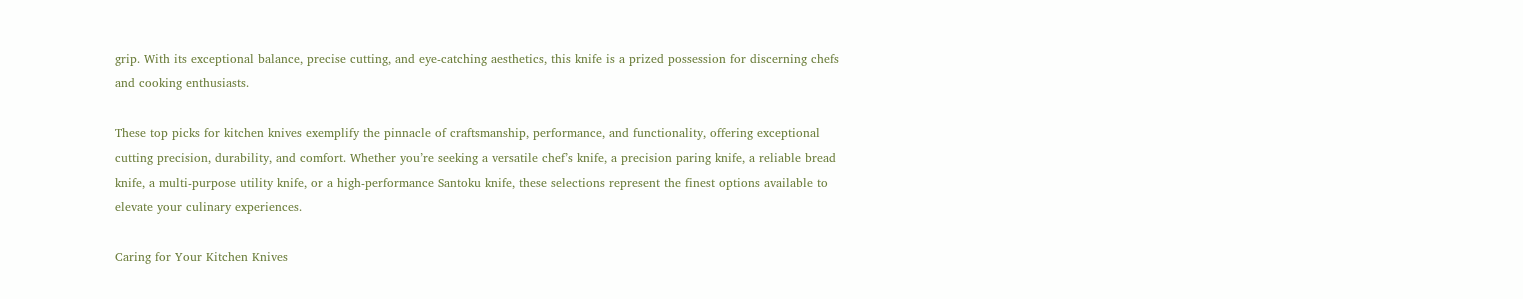grip. With its exceptional balance, precise cutting, and eye-catching aesthetics, this knife is a prized possession for discerning chefs and cooking enthusiasts.

These top picks for kitchen knives exemplify the pinnacle of craftsmanship, performance, and functionality, offering exceptional cutting precision, durability, and comfort. Whether you’re seeking a versatile chef’s knife, a precision paring knife, a reliable bread knife, a multi-purpose utility knife, or a high-performance Santoku knife, these selections represent the finest options available to elevate your culinary experiences.

Caring for Your Kitchen Knives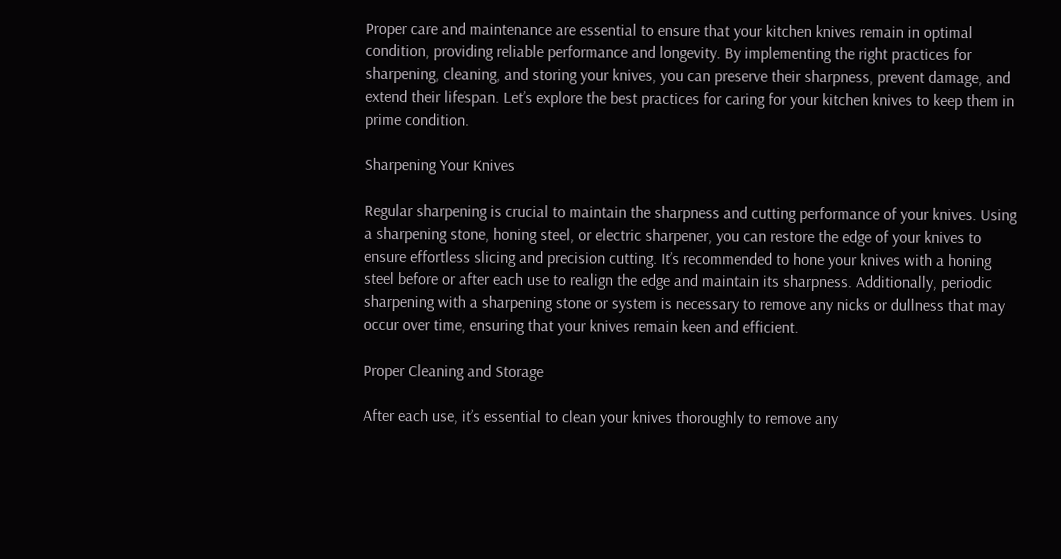Proper care and maintenance are essential to ensure that your kitchen knives remain in optimal condition, providing reliable performance and longevity. By implementing the right practices for sharpening, cleaning, and storing your knives, you can preserve their sharpness, prevent damage, and extend their lifespan. Let’s explore the best practices for caring for your kitchen knives to keep them in prime condition.

Sharpening Your Knives

Regular sharpening is crucial to maintain the sharpness and cutting performance of your knives. Using a sharpening stone, honing steel, or electric sharpener, you can restore the edge of your knives to ensure effortless slicing and precision cutting. It’s recommended to hone your knives with a honing steel before or after each use to realign the edge and maintain its sharpness. Additionally, periodic sharpening with a sharpening stone or system is necessary to remove any nicks or dullness that may occur over time, ensuring that your knives remain keen and efficient.

Proper Cleaning and Storage

After each use, it’s essential to clean your knives thoroughly to remove any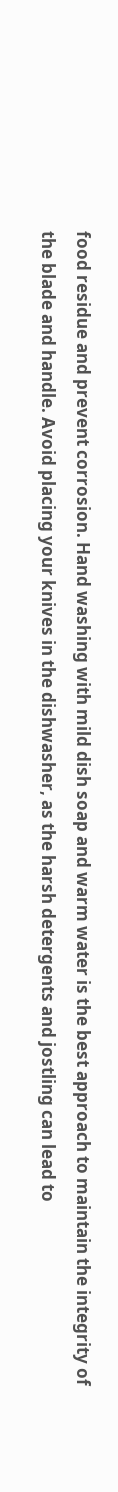food residue and prevent corrosion. Hand washing with mild dish soap and warm water is the best approach to maintain the integrity of the blade and handle. Avoid placing your knives in the dishwasher, as the harsh detergents and jostling can lead to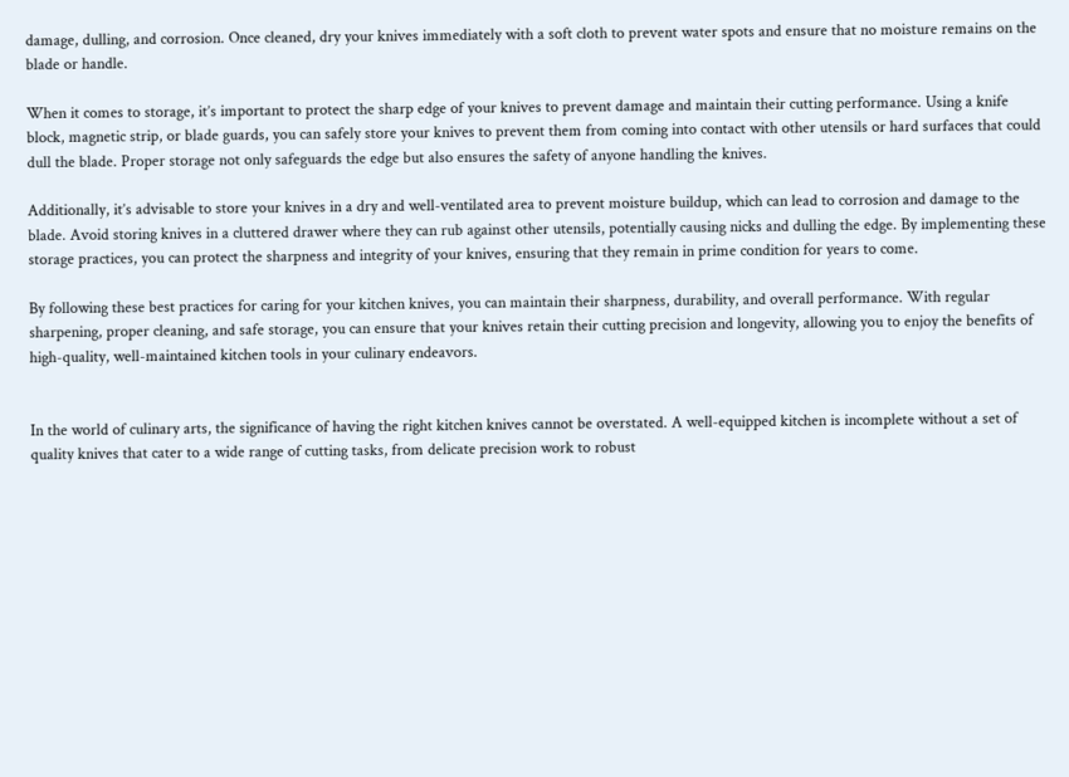damage, dulling, and corrosion. Once cleaned, dry your knives immediately with a soft cloth to prevent water spots and ensure that no moisture remains on the blade or handle.

When it comes to storage, it’s important to protect the sharp edge of your knives to prevent damage and maintain their cutting performance. Using a knife block, magnetic strip, or blade guards, you can safely store your knives to prevent them from coming into contact with other utensils or hard surfaces that could dull the blade. Proper storage not only safeguards the edge but also ensures the safety of anyone handling the knives.

Additionally, it’s advisable to store your knives in a dry and well-ventilated area to prevent moisture buildup, which can lead to corrosion and damage to the blade. Avoid storing knives in a cluttered drawer where they can rub against other utensils, potentially causing nicks and dulling the edge. By implementing these storage practices, you can protect the sharpness and integrity of your knives, ensuring that they remain in prime condition for years to come.

By following these best practices for caring for your kitchen knives, you can maintain their sharpness, durability, and overall performance. With regular sharpening, proper cleaning, and safe storage, you can ensure that your knives retain their cutting precision and longevity, allowing you to enjoy the benefits of high-quality, well-maintained kitchen tools in your culinary endeavors.


In the world of culinary arts, the significance of having the right kitchen knives cannot be overstated. A well-equipped kitchen is incomplete without a set of quality knives that cater to a wide range of cutting tasks, from delicate precision work to robust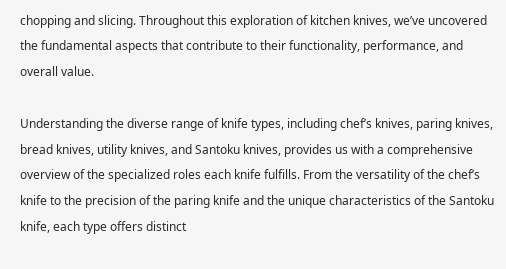chopping and slicing. Throughout this exploration of kitchen knives, we’ve uncovered the fundamental aspects that contribute to their functionality, performance, and overall value.

Understanding the diverse range of knife types, including chef’s knives, paring knives, bread knives, utility knives, and Santoku knives, provides us with a comprehensive overview of the specialized roles each knife fulfills. From the versatility of the chef’s knife to the precision of the paring knife and the unique characteristics of the Santoku knife, each type offers distinct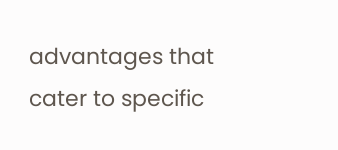advantages that cater to specific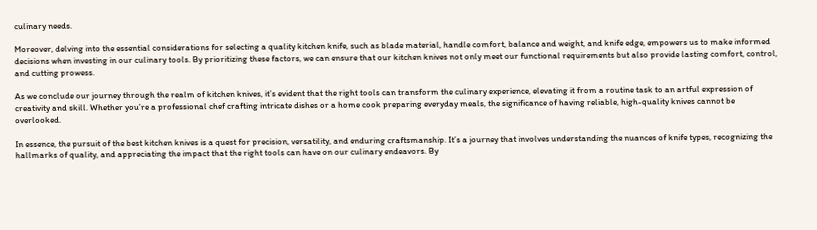culinary needs.

Moreover, delving into the essential considerations for selecting a quality kitchen knife, such as blade material, handle comfort, balance and weight, and knife edge, empowers us to make informed decisions when investing in our culinary tools. By prioritizing these factors, we can ensure that our kitchen knives not only meet our functional requirements but also provide lasting comfort, control, and cutting prowess.

As we conclude our journey through the realm of kitchen knives, it’s evident that the right tools can transform the culinary experience, elevating it from a routine task to an artful expression of creativity and skill. Whether you’re a professional chef crafting intricate dishes or a home cook preparing everyday meals, the significance of having reliable, high-quality knives cannot be overlooked.

In essence, the pursuit of the best kitchen knives is a quest for precision, versatility, and enduring craftsmanship. It’s a journey that involves understanding the nuances of knife types, recognizing the hallmarks of quality, and appreciating the impact that the right tools can have on our culinary endeavors. By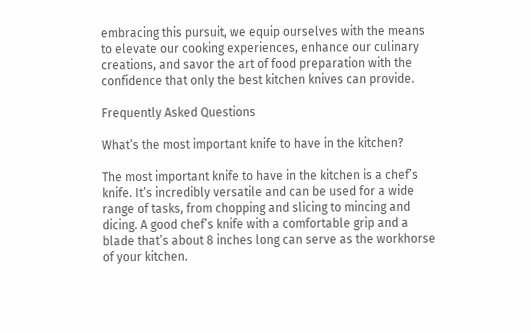embracing this pursuit, we equip ourselves with the means to elevate our cooking experiences, enhance our culinary creations, and savor the art of food preparation with the confidence that only the best kitchen knives can provide.

Frequently Asked Questions

What’s the most important knife to have in the kitchen?

The most important knife to have in the kitchen is a chef’s knife. It’s incredibly versatile and can be used for a wide range of tasks, from chopping and slicing to mincing and dicing. A good chef’s knife with a comfortable grip and a blade that’s about 8 inches long can serve as the workhorse of your kitchen.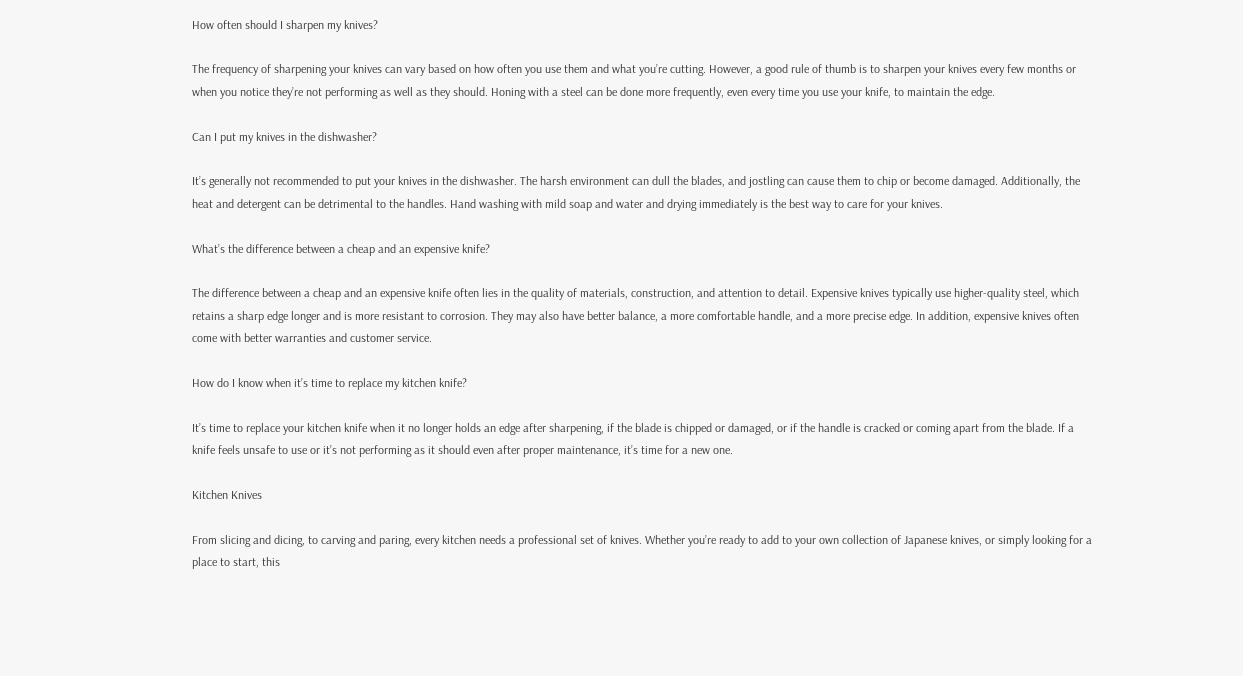How often should I sharpen my knives?

The frequency of sharpening your knives can vary based on how often you use them and what you’re cutting. However, a good rule of thumb is to sharpen your knives every few months or when you notice they’re not performing as well as they should. Honing with a steel can be done more frequently, even every time you use your knife, to maintain the edge.

Can I put my knives in the dishwasher?

It’s generally not recommended to put your knives in the dishwasher. The harsh environment can dull the blades, and jostling can cause them to chip or become damaged. Additionally, the heat and detergent can be detrimental to the handles. Hand washing with mild soap and water and drying immediately is the best way to care for your knives.

What’s the difference between a cheap and an expensive knife?

The difference between a cheap and an expensive knife often lies in the quality of materials, construction, and attention to detail. Expensive knives typically use higher-quality steel, which retains a sharp edge longer and is more resistant to corrosion. They may also have better balance, a more comfortable handle, and a more precise edge. In addition, expensive knives often come with better warranties and customer service.

How do I know when it’s time to replace my kitchen knife?

It’s time to replace your kitchen knife when it no longer holds an edge after sharpening, if the blade is chipped or damaged, or if the handle is cracked or coming apart from the blade. If a knife feels unsafe to use or it’s not performing as it should even after proper maintenance, it’s time for a new one.

Kitchen Knives

From slicing and dicing, to carving and paring, every kitchen needs a professional set of knives. Whether you’re ready to add to your own collection of Japanese knives, or simply looking for a place to start, this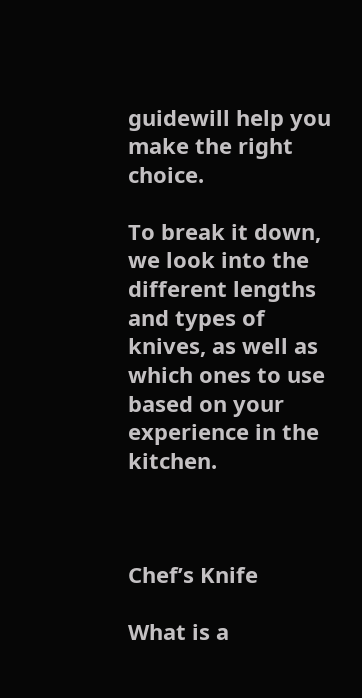guidewill help you make the right choice.

To break it down, we look into the different lengths and types of knives, as well as which ones to use based on your experience in the kitchen.



Chef’s Knife

What is a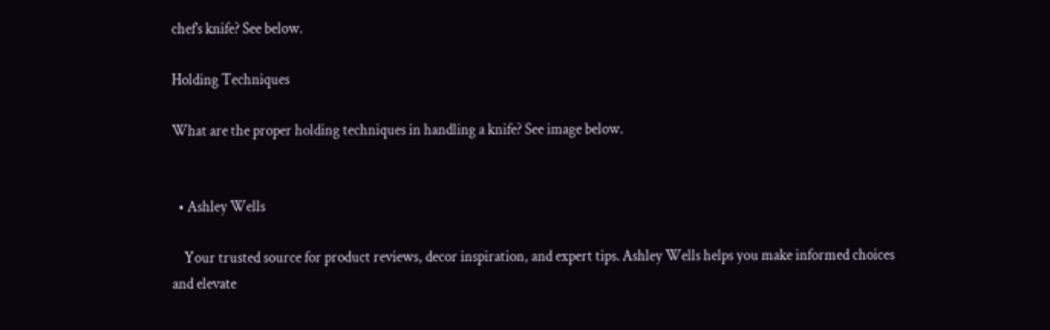chef’s knife? See below.

Holding Techniques

What are the proper holding techniques in handling a knife? See image below.


  • Ashley Wells

    Your trusted source for product reviews, decor inspiration, and expert tips. Ashley Wells helps you make informed choices and elevate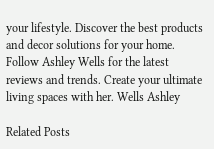your lifestyle. Discover the best products and decor solutions for your home. Follow Ashley Wells for the latest reviews and trends. Create your ultimate living spaces with her. Wells Ashley

Related Posts